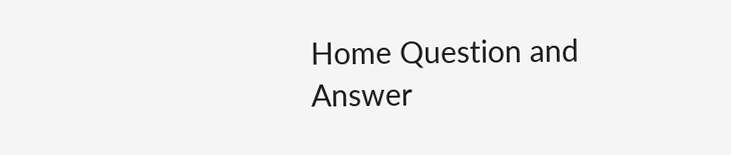Home Question and Answer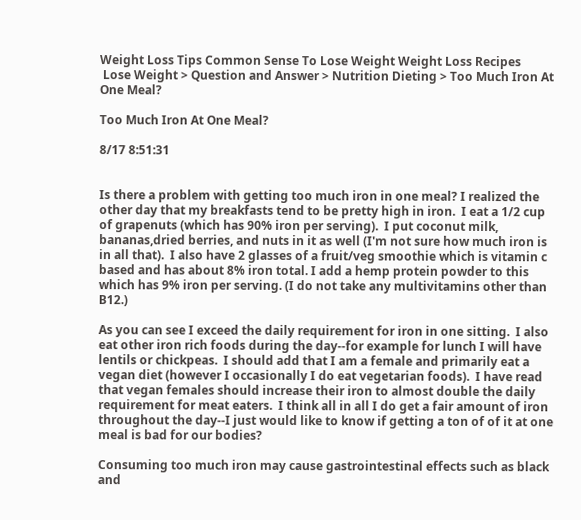Weight Loss Tips Common Sense To Lose Weight Weight Loss Recipes
 Lose Weight > Question and Answer > Nutrition Dieting > Too Much Iron At One Meal?

Too Much Iron At One Meal?

8/17 8:51:31


Is there a problem with getting too much iron in one meal? I realized the other day that my breakfasts tend to be pretty high in iron.  I eat a 1/2 cup of grapenuts (which has 90% iron per serving).  I put coconut milk, bananas,dried berries, and nuts in it as well (I'm not sure how much iron is in all that).  I also have 2 glasses of a fruit/veg smoothie which is vitamin c based and has about 8% iron total. I add a hemp protein powder to this which has 9% iron per serving. (I do not take any multivitamins other than B12.)

As you can see I exceed the daily requirement for iron in one sitting.  I also eat other iron rich foods during the day--for example for lunch I will have lentils or chickpeas.  I should add that I am a female and primarily eat a vegan diet (however I occasionally I do eat vegetarian foods).  I have read that vegan females should increase their iron to almost double the daily requirement for meat eaters.  I think all in all I do get a fair amount of iron throughout the day--I just would like to know if getting a ton of of it at one meal is bad for our bodies?

Consuming too much iron may cause gastrointestinal effects such as black and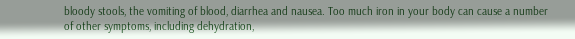bloody stools, the vomiting of blood, diarrhea and nausea. Too much iron in your body can cause a number of other symptoms, including dehydration,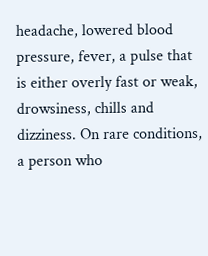headache, lowered blood pressure, fever, a pulse that is either overly fast or weak, drowsiness, chills and dizziness. On rare conditions, a person who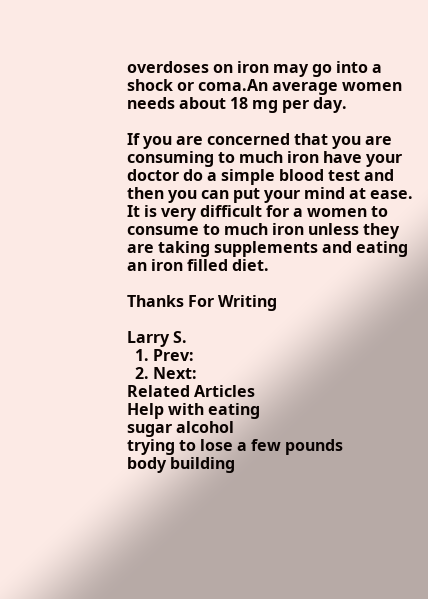overdoses on iron may go into a shock or coma.An average women needs about 18 mg per day.

If you are concerned that you are consuming to much iron have your doctor do a simple blood test and then you can put your mind at ease. It is very difficult for a women to consume to much iron unless they are taking supplements and eating an iron filled diet.

Thanks For Writing

Larry S.
  1. Prev:
  2. Next:
Related Articles
Help with eating
sugar alcohol
trying to lose a few pounds
body building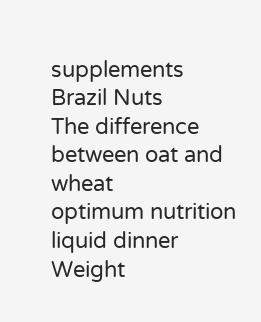supplements
Brazil Nuts
The difference between oat and wheat
optimum nutrition
liquid dinner
Weight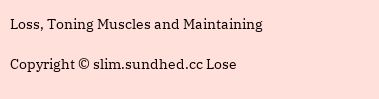Loss, Toning Muscles and Maintaining

Copyright © slim.sundhed.cc Lose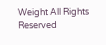Weight All Rights Reserved